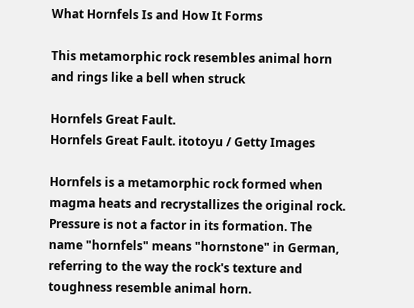What Hornfels Is and How It Forms

This metamorphic rock resembles animal horn and rings like a bell when struck

Hornfels Great Fault.
Hornfels Great Fault. itotoyu / Getty Images

Hornfels is a metamorphic rock formed when magma heats and recrystallizes the original rock. Pressure is not a factor in its formation. The name "hornfels" means "hornstone" in German, referring to the way the rock's texture and toughness resemble animal horn.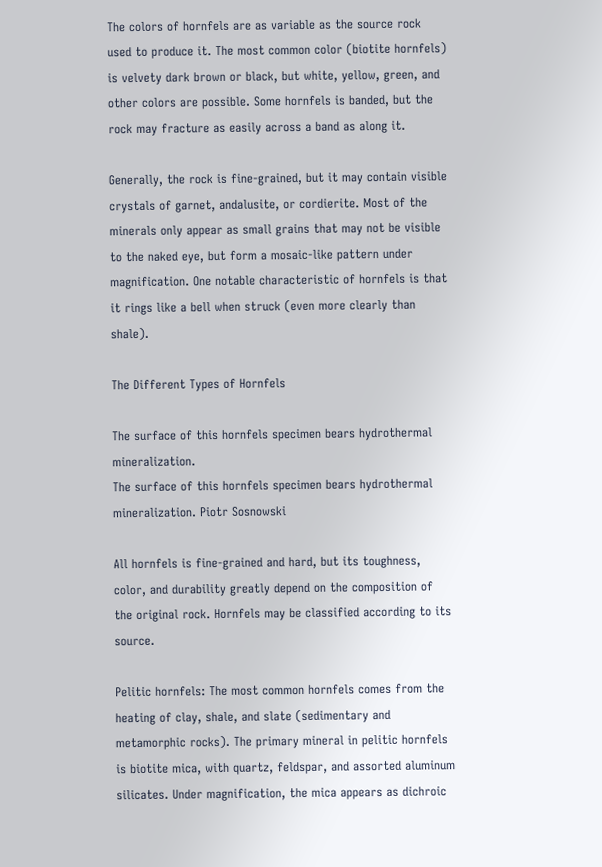The colors of hornfels are as variable as the source rock used to produce it. The most common color (biotite hornfels) is velvety dark brown or black, but white, yellow, green, and other colors are possible. Some hornfels is banded, but the rock may fracture as easily across a band as along it.

Generally, the rock is fine-grained, but it may contain visible crystals of garnet, andalusite, or cordierite. Most of the minerals only appear as small grains that may not be visible to the naked eye, but form a mosaic-like pattern under magnification. One notable characteristic of hornfels is that it rings like a bell when struck (even more clearly than shale).

The Different Types of Hornfels

The surface of this hornfels specimen bears hydrothermal mineralization.
The surface of this hornfels specimen bears hydrothermal mineralization. Piotr Sosnowski

All hornfels is fine-grained and hard, but its toughness, color, and durability greatly depend on the composition of the original rock. Hornfels may be classified according to its source.

Pelitic hornfels: The most common hornfels comes from the heating of clay, shale, and slate (sedimentary and metamorphic rocks). The primary mineral in pelitic hornfels is biotite mica, with quartz, feldspar, and assorted aluminum silicates. Under magnification, the mica appears as dichroic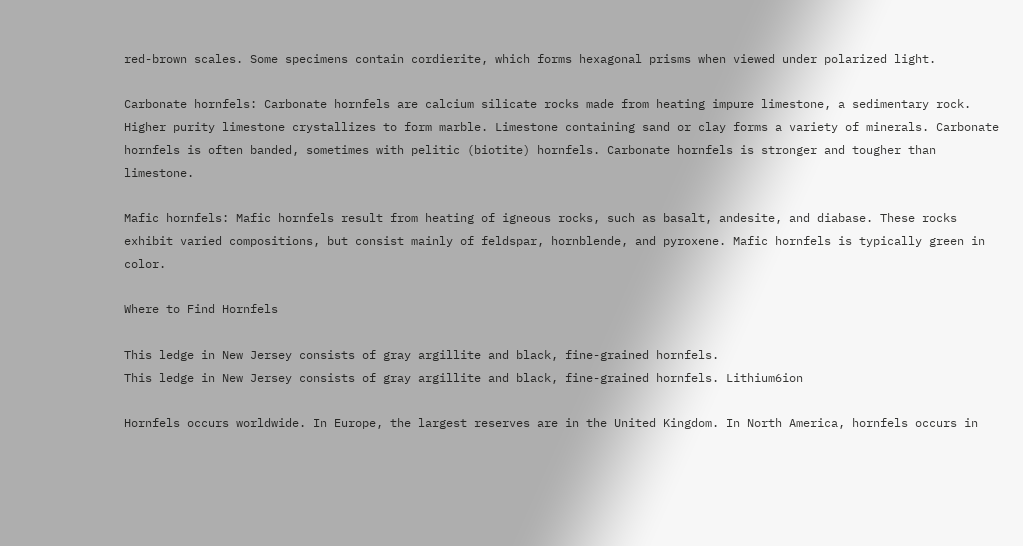red-brown scales. Some specimens contain cordierite, which forms hexagonal prisms when viewed under polarized light.

Carbonate hornfels: Carbonate hornfels are calcium silicate rocks made from heating impure limestone, a sedimentary rock. Higher purity limestone crystallizes to form marble. Limestone containing sand or clay forms a variety of minerals. Carbonate hornfels is often banded, sometimes with pelitic (biotite) hornfels. Carbonate hornfels is stronger and tougher than limestone.

Mafic hornfels: Mafic hornfels result from heating of igneous rocks, such as basalt, andesite, and diabase. These rocks exhibit varied compositions, but consist mainly of feldspar, hornblende, and pyroxene. Mafic hornfels is typically green in color.

Where to Find Hornfels

This ledge in New Jersey consists of gray argillite and black, fine-grained hornfels.
This ledge in New Jersey consists of gray argillite and black, fine-grained hornfels. Lithium6ion

Hornfels occurs worldwide. In Europe, the largest reserves are in the United Kingdom. In North America, hornfels occurs in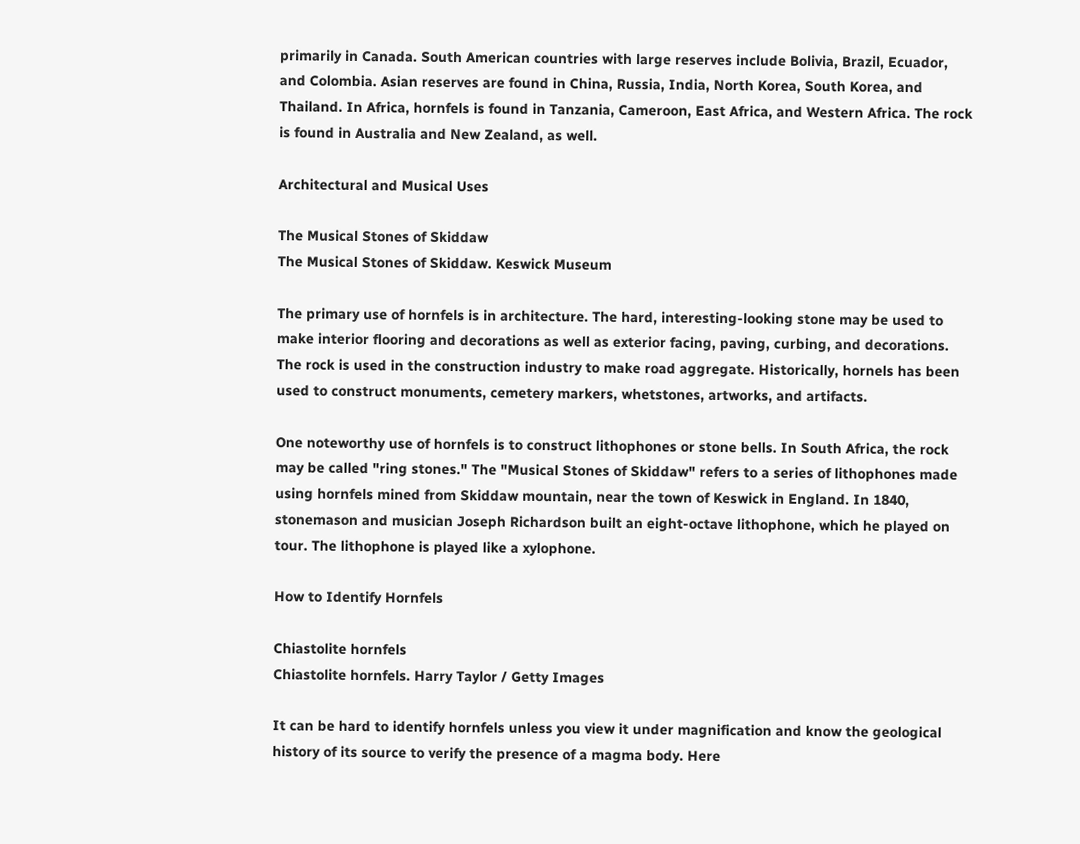primarily in Canada. South American countries with large reserves include Bolivia, Brazil, Ecuador, and Colombia. Asian reserves are found in China, Russia, India, North Korea, South Korea, and Thailand. In Africa, hornfels is found in Tanzania, Cameroon, East Africa, and Western Africa. The rock is found in Australia and New Zealand, as well.

Architectural and Musical Uses

The Musical Stones of Skiddaw
The Musical Stones of Skiddaw. Keswick Museum

The primary use of hornfels is in architecture. The hard, interesting-looking stone may be used to make interior flooring and decorations as well as exterior facing, paving, curbing, and decorations. The rock is used in the construction industry to make road aggregate. Historically, hornels has been used to construct monuments, cemetery markers, whetstones, artworks, and artifacts.

One noteworthy use of hornfels is to construct lithophones or stone bells. In South Africa, the rock may be called "ring stones." The "Musical Stones of Skiddaw" refers to a series of lithophones made using hornfels mined from Skiddaw mountain, near the town of Keswick in England. In 1840, stonemason and musician Joseph Richardson built an eight-octave lithophone, which he played on tour. The lithophone is played like a xylophone.

How to Identify Hornfels

Chiastolite hornfels
Chiastolite hornfels. Harry Taylor / Getty Images

It can be hard to identify hornfels unless you view it under magnification and know the geological history of its source to verify the presence of a magma body. Here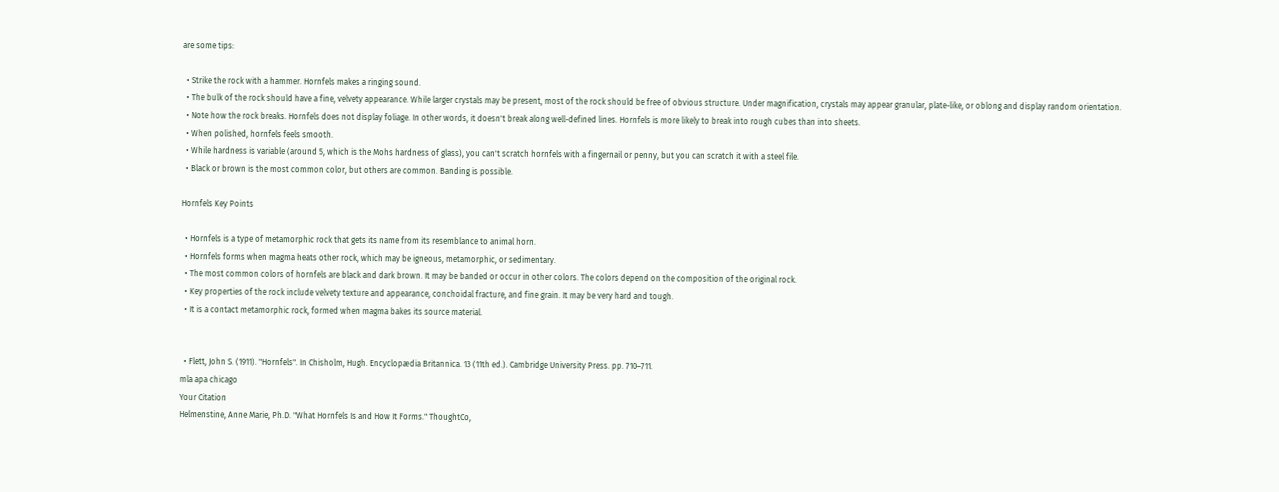are some tips:

  • Strike the rock with a hammer. Hornfels makes a ringing sound.
  • The bulk of the rock should have a fine, velvety appearance. While larger crystals may be present, most of the rock should be free of obvious structure. Under magnification, crystals may appear granular, plate-like, or oblong and display random orientation.
  • Note how the rock breaks. Hornfels does not display foliage. In other words, it doesn't break along well-defined lines. Hornfels is more likely to break into rough cubes than into sheets.
  • When polished, hornfels feels smooth.
  • While hardness is variable (around 5, which is the Mohs hardness of glass), you can't scratch hornfels with a fingernail or penny, but you can scratch it with a steel file.
  • Black or brown is the most common color, but others are common. Banding is possible.

Hornfels Key Points

  • Hornfels is a type of metamorphic rock that gets its name from its resemblance to animal horn.
  • Hornfels forms when magma heats other rock, which may be igneous, metamorphic, or sedimentary.
  • The most common colors of hornfels are black and dark brown. It may be banded or occur in other colors. The colors depend on the composition of the original rock.
  • Key properties of the rock include velvety texture and appearance, conchoidal fracture, and fine grain. It may be very hard and tough.
  • It is a contact metamorphic rock, formed when magma bakes its source material.


  • Flett, John S. (1911). "Hornfels". In Chisholm, Hugh. Encyclopædia Britannica. 13 (11th ed.). Cambridge University Press. pp. 710–711.
mla apa chicago
Your Citation
Helmenstine, Anne Marie, Ph.D. "What Hornfels Is and How It Forms." ThoughtCo,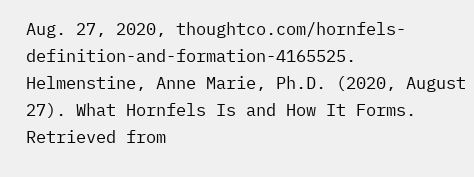Aug. 27, 2020, thoughtco.com/hornfels-definition-and-formation-4165525. Helmenstine, Anne Marie, Ph.D. (2020, August 27). What Hornfels Is and How It Forms. Retrieved from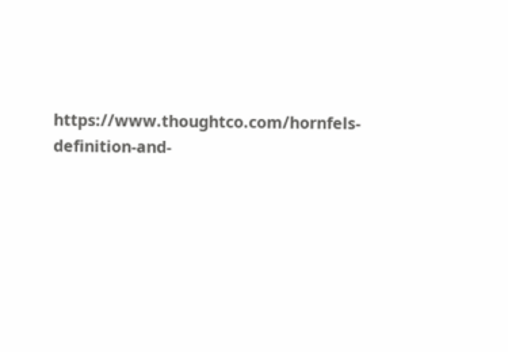https://www.thoughtco.com/hornfels-definition-and-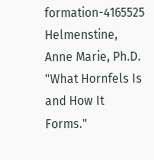formation-4165525 Helmenstine, Anne Marie, Ph.D. "What Hornfels Is and How It Forms."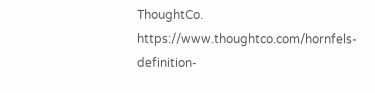ThoughtCo. https://www.thoughtco.com/hornfels-definition-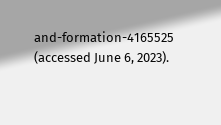and-formation-4165525 (accessed June 6, 2023).